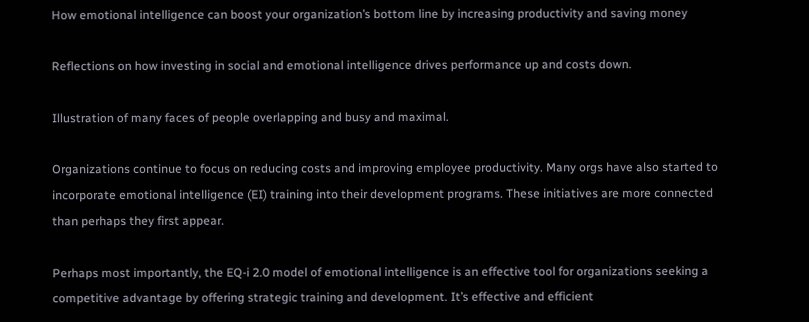How emotional intelligence can boost your organization’s bottom line by increasing productivity and saving money

Reflections on how investing in social and emotional intelligence drives performance up and costs down.

Illustration of many faces of people overlapping and busy and maximal.

Organizations continue to focus on reducing costs and improving employee productivity. Many orgs have also started to incorporate emotional intelligence (EI) training into their development programs. These initiatives are more connected than perhaps they first appear.

Perhaps most importantly, the EQ-i 2.0 model of emotional intelligence is an effective tool for organizations seeking a competitive advantage by offering strategic training and development. It’s effective and efficient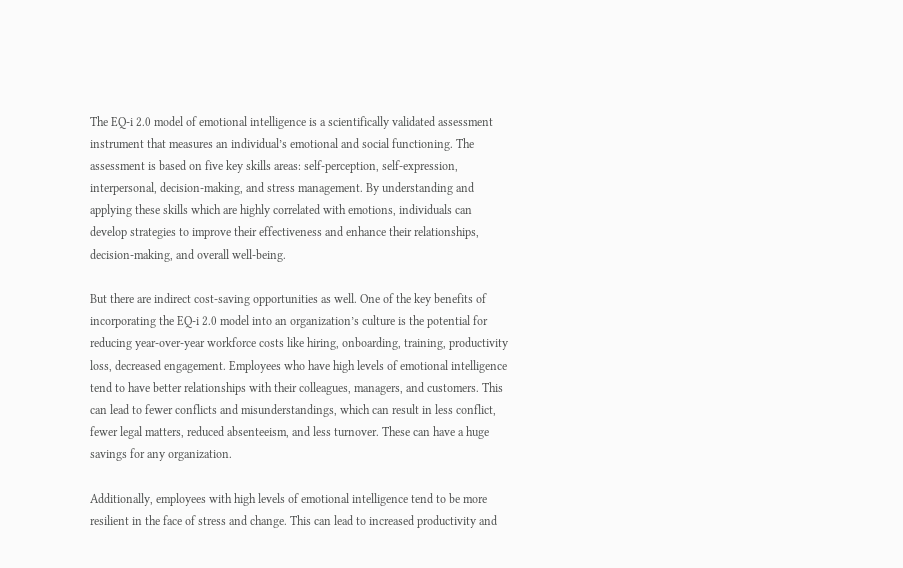The EQ-i 2.0 model of emotional intelligence is a scientifically validated assessment instrument that measures an individual’s emotional and social functioning. The assessment is based on five key skills areas: self-perception, self-expression, interpersonal, decision-making, and stress management. By understanding and applying these skills which are highly correlated with emotions, individuals can develop strategies to improve their effectiveness and enhance their relationships, decision-making, and overall well-being.

But there are indirect cost-saving opportunities as well. One of the key benefits of incorporating the EQ-i 2.0 model into an organization’s culture is the potential for reducing year-over-year workforce costs like hiring, onboarding, training, productivity loss, decreased engagement. Employees who have high levels of emotional intelligence tend to have better relationships with their colleagues, managers, and customers. This can lead to fewer conflicts and misunderstandings, which can result in less conflict, fewer legal matters, reduced absenteeism, and less turnover. These can have a huge savings for any organization.

Additionally, employees with high levels of emotional intelligence tend to be more resilient in the face of stress and change. This can lead to increased productivity and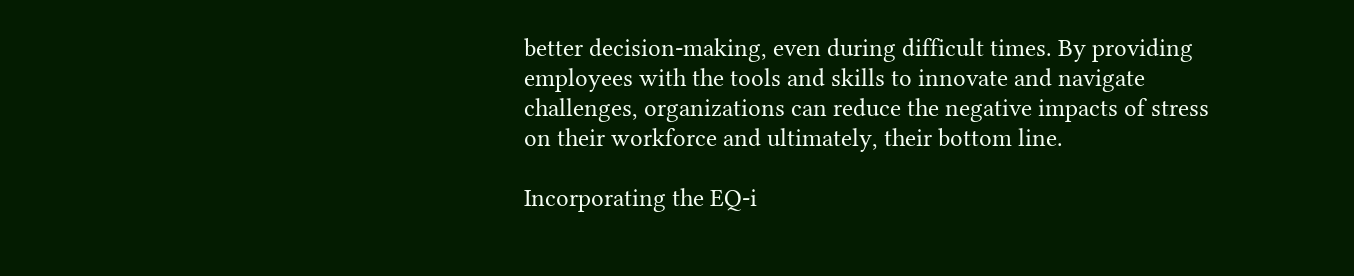better decision-making, even during difficult times. By providing employees with the tools and skills to innovate and navigate challenges, organizations can reduce the negative impacts of stress on their workforce and ultimately, their bottom line.

Incorporating the EQ-i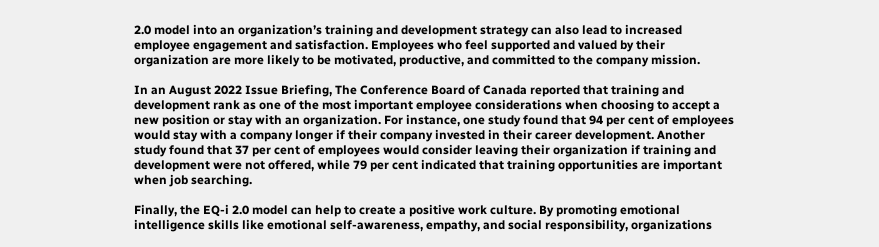2.0 model into an organization’s training and development strategy can also lead to increased employee engagement and satisfaction. Employees who feel supported and valued by their organization are more likely to be motivated, productive, and committed to the company mission.

In an August 2022 Issue Briefing, The Conference Board of Canada reported that training and development rank as one of the most important employee considerations when choosing to accept a new position or stay with an organization. For instance, one study found that 94 per cent of employees would stay with a company longer if their company invested in their career development. Another study found that 37 per cent of employees would consider leaving their organization if training and development were not offered, while 79 per cent indicated that training opportunities are important when job searching.

Finally, the EQ-i 2.0 model can help to create a positive work culture. By promoting emotional intelligence skills like emotional self-awareness, empathy, and social responsibility, organizations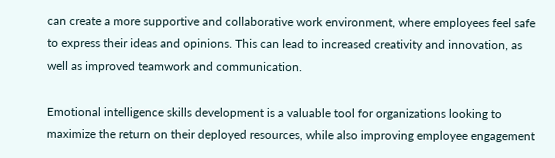can create a more supportive and collaborative work environment, where employees feel safe to express their ideas and opinions. This can lead to increased creativity and innovation, as well as improved teamwork and communication.

Emotional intelligence skills development is a valuable tool for organizations looking to maximize the return on their deployed resources, while also improving employee engagement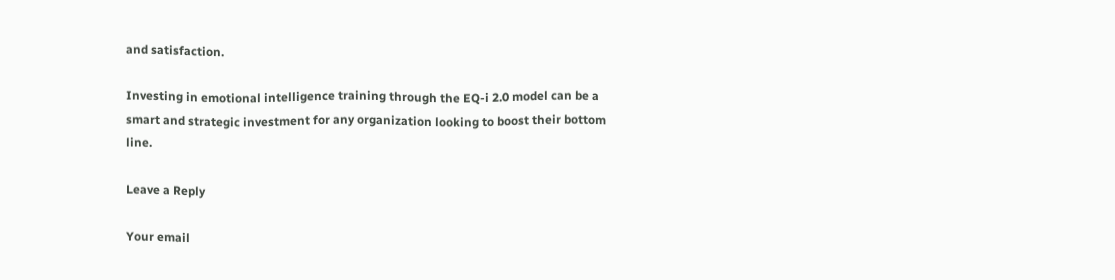and satisfaction.

Investing in emotional intelligence training through the EQ-i 2.0 model can be a smart and strategic investment for any organization looking to boost their bottom line.

Leave a Reply

Your email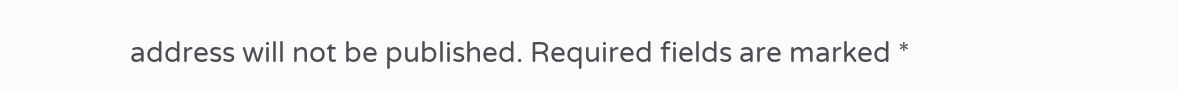address will not be published. Required fields are marked *